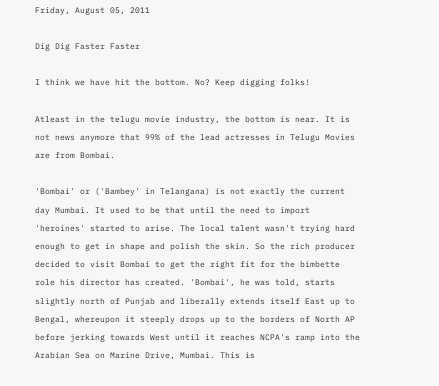Friday, August 05, 2011

Dig Dig Faster Faster

I think we have hit the bottom. No? Keep digging folks!

Atleast in the telugu movie industry, the bottom is near. It is not news anymore that 99% of the lead actresses in Telugu Movies are from Bombai.

'Bombai' or ('Bambey' in Telangana) is not exactly the current day Mumbai. It used to be that until the need to import 'heroines' started to arise. The local talent wasn't trying hard enough to get in shape and polish the skin. So the rich producer decided to visit Bombai to get the right fit for the bimbette role his director has created. 'Bombai', he was told, starts slightly north of Punjab and liberally extends itself East up to Bengal, whereupon it steeply drops up to the borders of North AP before jerking towards West until it reaches NCPA's ramp into the Arabian Sea on Marine Drive, Mumbai. This is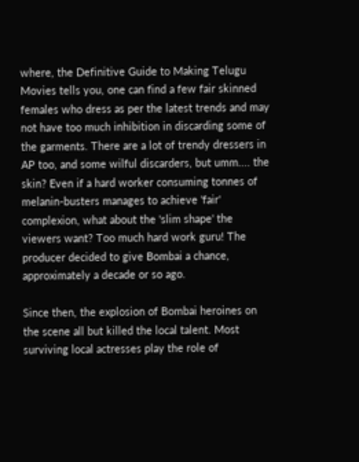where, the Definitive Guide to Making Telugu Movies tells you, one can find a few fair skinned females who dress as per the latest trends and may not have too much inhibition in discarding some of the garments. There are a lot of trendy dressers in AP too, and some wilful discarders, but umm.... the skin? Even if a hard worker consuming tonnes of melanin-busters manages to achieve 'fair' complexion, what about the 'slim shape' the viewers want? Too much hard work guru! The producer decided to give Bombai a chance, approximately a decade or so ago.

Since then, the explosion of Bombai heroines on the scene all but killed the local talent. Most surviving local actresses play the role of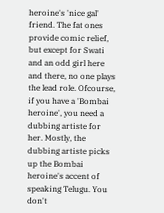heroine's 'nice gal' friend. The fat ones provide comic relief, but except for Swati and an odd girl here and there, no one plays  the lead role. Ofcourse, if you have a 'Bombai heroine', you need a dubbing artiste for her. Mostly, the dubbing artiste picks up the Bombai heroine's accent of speaking Telugu. You don't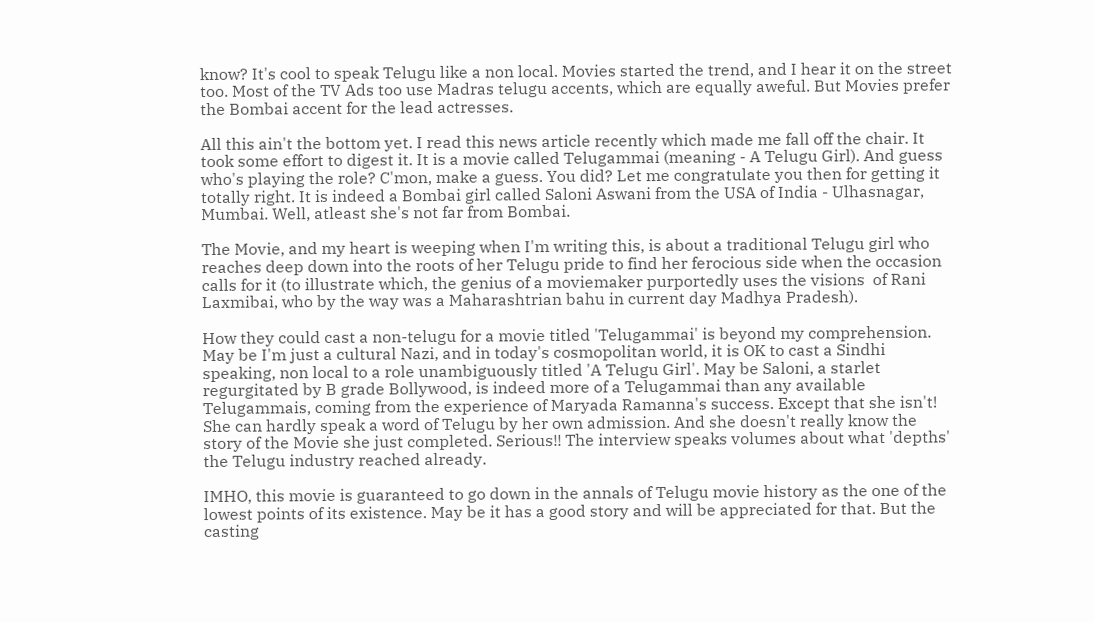know? It's cool to speak Telugu like a non local. Movies started the trend, and I hear it on the street too. Most of the TV Ads too use Madras telugu accents, which are equally aweful. But Movies prefer the Bombai accent for the lead actresses.

All this ain't the bottom yet. I read this news article recently which made me fall off the chair. It took some effort to digest it. It is a movie called Telugammai (meaning - A Telugu Girl). And guess who's playing the role? C'mon, make a guess. You did? Let me congratulate you then for getting it totally right. It is indeed a Bombai girl called Saloni Aswani from the USA of India - Ulhasnagar, Mumbai. Well, atleast she's not far from Bombai.

The Movie, and my heart is weeping when I'm writing this, is about a traditional Telugu girl who reaches deep down into the roots of her Telugu pride to find her ferocious side when the occasion calls for it (to illustrate which, the genius of a moviemaker purportedly uses the visions  of Rani Laxmibai, who by the way was a Maharashtrian bahu in current day Madhya Pradesh).

How they could cast a non-telugu for a movie titled 'Telugammai' is beyond my comprehension. May be I'm just a cultural Nazi, and in today's cosmopolitan world, it is OK to cast a Sindhi speaking, non local to a role unambiguously titled 'A Telugu Girl'. May be Saloni, a starlet regurgitated by B grade Bollywood, is indeed more of a Telugammai than any available Telugammais, coming from the experience of Maryada Ramanna's success. Except that she isn't! She can hardly speak a word of Telugu by her own admission. And she doesn't really know the story of the Movie she just completed. Serious!! The interview speaks volumes about what 'depths' the Telugu industry reached already.

IMHO, this movie is guaranteed to go down in the annals of Telugu movie history as the one of the lowest points of its existence. May be it has a good story and will be appreciated for that. But the casting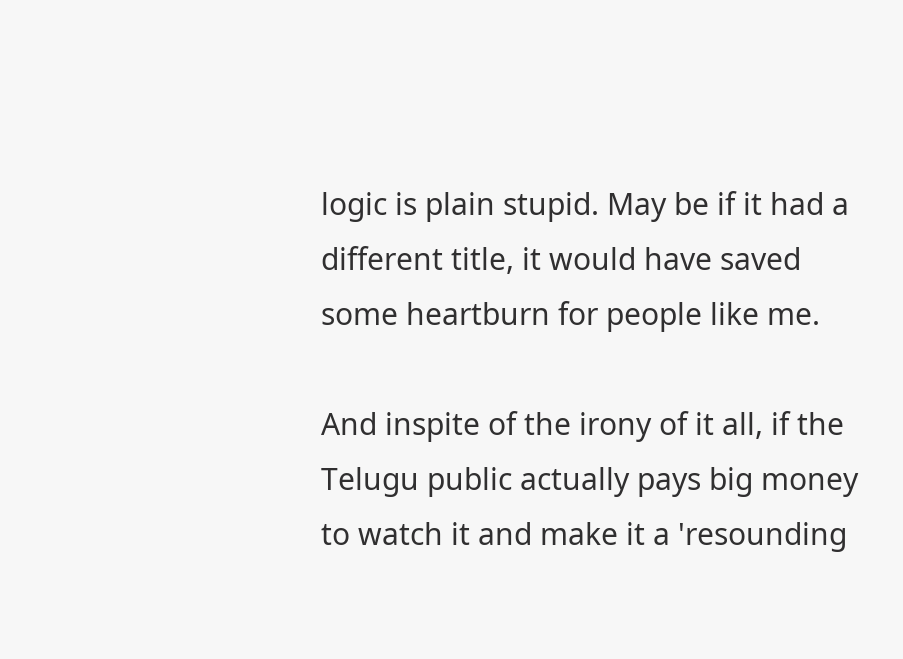logic is plain stupid. May be if it had a different title, it would have saved some heartburn for people like me.

And inspite of the irony of it all, if the Telugu public actually pays big money to watch it and make it a 'resounding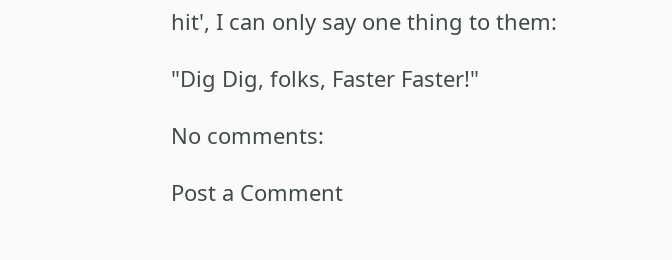hit', I can only say one thing to them:

"Dig Dig, folks, Faster Faster!"

No comments:

Post a Comment